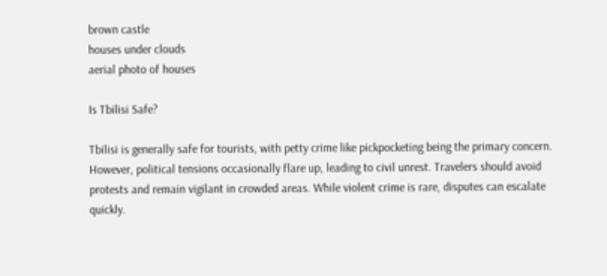brown castle
houses under clouds
aerial photo of houses

Is Tbilisi Safe?

Tbilisi is generally safe for tourists, with petty crime like pickpocketing being the primary concern. However, political tensions occasionally flare up, leading to civil unrest. Travelers should avoid protests and remain vigilant in crowded areas. While violent crime is rare, disputes can escalate quickly.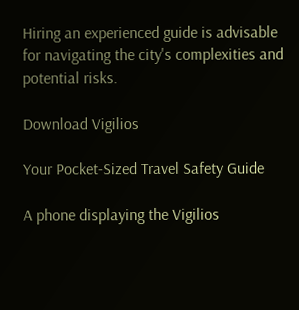Hiring an experienced guide is advisable for navigating the city's complexities and potential risks.

Download Vigilios

Your Pocket-Sized Travel Safety Guide

A phone displaying the Vigilios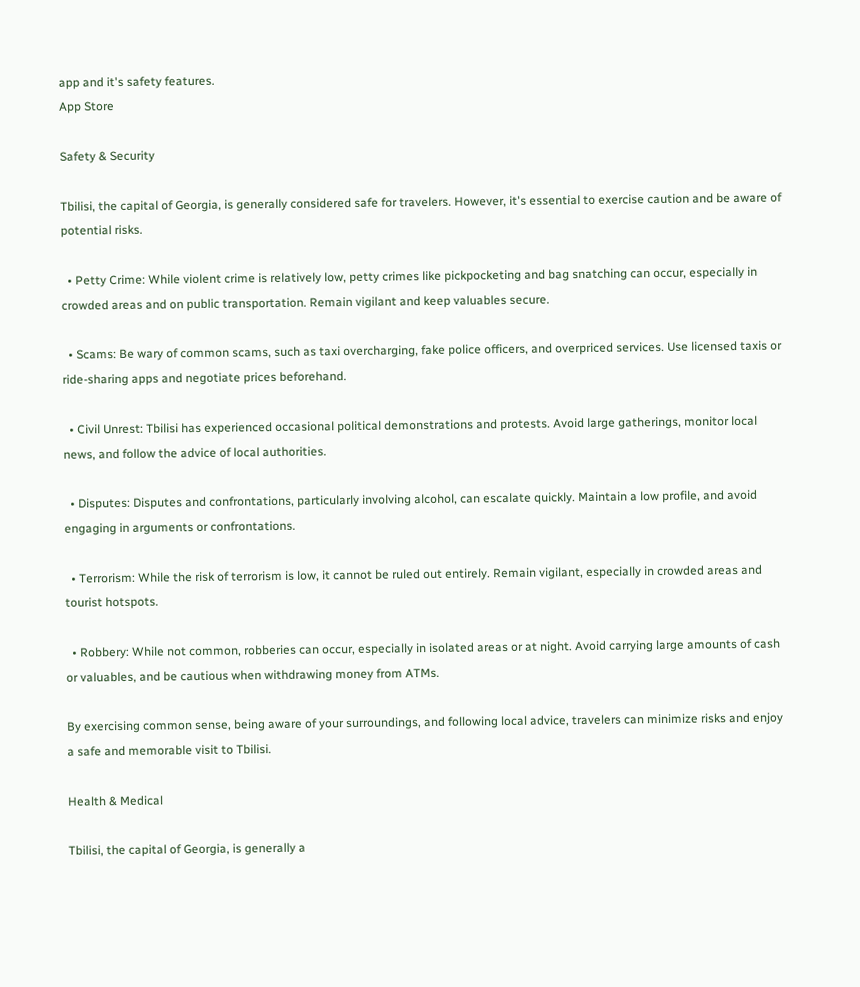app and it's safety features.
App Store

Safety & Security

Tbilisi, the capital of Georgia, is generally considered safe for travelers. However, it's essential to exercise caution and be aware of potential risks.

  • Petty Crime: While violent crime is relatively low, petty crimes like pickpocketing and bag snatching can occur, especially in crowded areas and on public transportation. Remain vigilant and keep valuables secure.

  • Scams: Be wary of common scams, such as taxi overcharging, fake police officers, and overpriced services. Use licensed taxis or ride-sharing apps and negotiate prices beforehand.

  • Civil Unrest: Tbilisi has experienced occasional political demonstrations and protests. Avoid large gatherings, monitor local news, and follow the advice of local authorities.

  • Disputes: Disputes and confrontations, particularly involving alcohol, can escalate quickly. Maintain a low profile, and avoid engaging in arguments or confrontations.

  • Terrorism: While the risk of terrorism is low, it cannot be ruled out entirely. Remain vigilant, especially in crowded areas and tourist hotspots.

  • Robbery: While not common, robberies can occur, especially in isolated areas or at night. Avoid carrying large amounts of cash or valuables, and be cautious when withdrawing money from ATMs.

By exercising common sense, being aware of your surroundings, and following local advice, travelers can minimize risks and enjoy a safe and memorable visit to Tbilisi.

Health & Medical

Tbilisi, the capital of Georgia, is generally a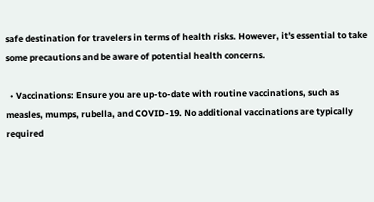safe destination for travelers in terms of health risks. However, it's essential to take some precautions and be aware of potential health concerns.

  • Vaccinations: Ensure you are up-to-date with routine vaccinations, such as measles, mumps, rubella, and COVID-19. No additional vaccinations are typically required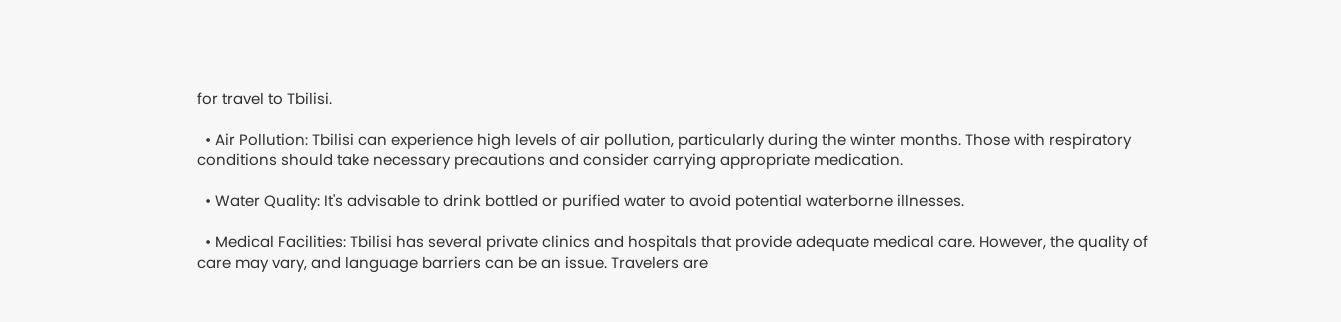for travel to Tbilisi.

  • Air Pollution: Tbilisi can experience high levels of air pollution, particularly during the winter months. Those with respiratory conditions should take necessary precautions and consider carrying appropriate medication.

  • Water Quality: It's advisable to drink bottled or purified water to avoid potential waterborne illnesses.

  • Medical Facilities: Tbilisi has several private clinics and hospitals that provide adequate medical care. However, the quality of care may vary, and language barriers can be an issue. Travelers are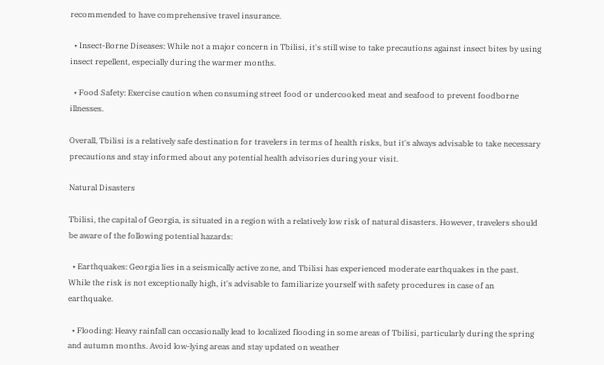recommended to have comprehensive travel insurance.

  • Insect-Borne Diseases: While not a major concern in Tbilisi, it's still wise to take precautions against insect bites by using insect repellent, especially during the warmer months.

  • Food Safety: Exercise caution when consuming street food or undercooked meat and seafood to prevent foodborne illnesses.

Overall, Tbilisi is a relatively safe destination for travelers in terms of health risks, but it's always advisable to take necessary precautions and stay informed about any potential health advisories during your visit.

Natural Disasters

Tbilisi, the capital of Georgia, is situated in a region with a relatively low risk of natural disasters. However, travelers should be aware of the following potential hazards:

  • Earthquakes: Georgia lies in a seismically active zone, and Tbilisi has experienced moderate earthquakes in the past. While the risk is not exceptionally high, it's advisable to familiarize yourself with safety procedures in case of an earthquake.

  • Flooding: Heavy rainfall can occasionally lead to localized flooding in some areas of Tbilisi, particularly during the spring and autumn months. Avoid low-lying areas and stay updated on weather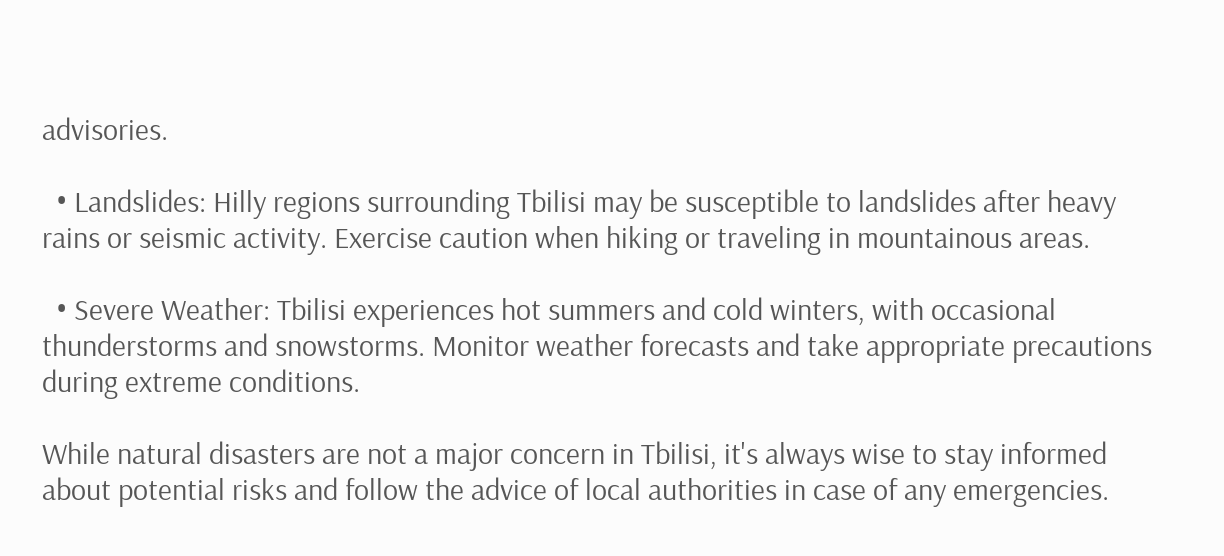advisories.

  • Landslides: Hilly regions surrounding Tbilisi may be susceptible to landslides after heavy rains or seismic activity. Exercise caution when hiking or traveling in mountainous areas.

  • Severe Weather: Tbilisi experiences hot summers and cold winters, with occasional thunderstorms and snowstorms. Monitor weather forecasts and take appropriate precautions during extreme conditions.

While natural disasters are not a major concern in Tbilisi, it's always wise to stay informed about potential risks and follow the advice of local authorities in case of any emergencies.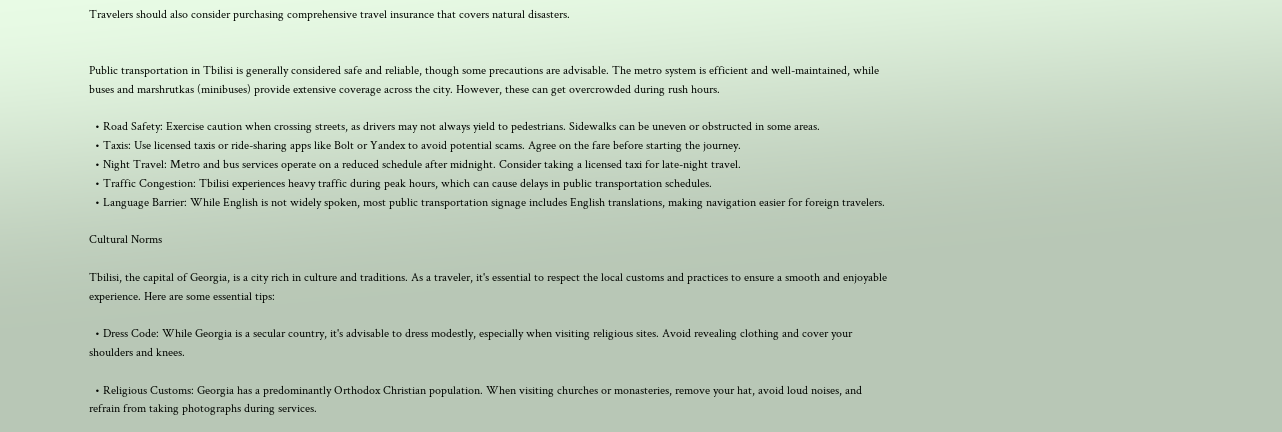Travelers should also consider purchasing comprehensive travel insurance that covers natural disasters.


Public transportation in Tbilisi is generally considered safe and reliable, though some precautions are advisable. The metro system is efficient and well-maintained, while buses and marshrutkas (minibuses) provide extensive coverage across the city. However, these can get overcrowded during rush hours.

  • Road Safety: Exercise caution when crossing streets, as drivers may not always yield to pedestrians. Sidewalks can be uneven or obstructed in some areas.
  • Taxis: Use licensed taxis or ride-sharing apps like Bolt or Yandex to avoid potential scams. Agree on the fare before starting the journey.
  • Night Travel: Metro and bus services operate on a reduced schedule after midnight. Consider taking a licensed taxi for late-night travel.
  • Traffic Congestion: Tbilisi experiences heavy traffic during peak hours, which can cause delays in public transportation schedules.
  • Language Barrier: While English is not widely spoken, most public transportation signage includes English translations, making navigation easier for foreign travelers.

Cultural Norms

Tbilisi, the capital of Georgia, is a city rich in culture and traditions. As a traveler, it's essential to respect the local customs and practices to ensure a smooth and enjoyable experience. Here are some essential tips:

  • Dress Code: While Georgia is a secular country, it's advisable to dress modestly, especially when visiting religious sites. Avoid revealing clothing and cover your shoulders and knees.

  • Religious Customs: Georgia has a predominantly Orthodox Christian population. When visiting churches or monasteries, remove your hat, avoid loud noises, and refrain from taking photographs during services.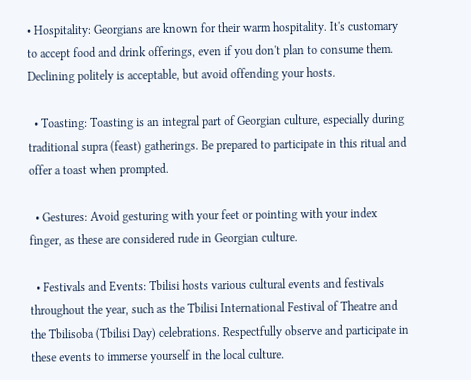• Hospitality: Georgians are known for their warm hospitality. It's customary to accept food and drink offerings, even if you don't plan to consume them. Declining politely is acceptable, but avoid offending your hosts.

  • Toasting: Toasting is an integral part of Georgian culture, especially during traditional supra (feast) gatherings. Be prepared to participate in this ritual and offer a toast when prompted.

  • Gestures: Avoid gesturing with your feet or pointing with your index finger, as these are considered rude in Georgian culture.

  • Festivals and Events: Tbilisi hosts various cultural events and festivals throughout the year, such as the Tbilisi International Festival of Theatre and the Tbilisoba (Tbilisi Day) celebrations. Respectfully observe and participate in these events to immerse yourself in the local culture.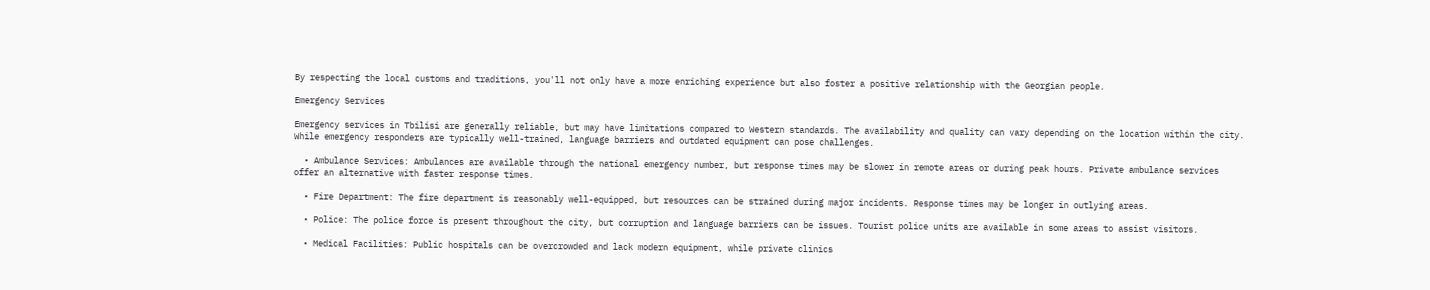By respecting the local customs and traditions, you'll not only have a more enriching experience but also foster a positive relationship with the Georgian people.

Emergency Services

Emergency services in Tbilisi are generally reliable, but may have limitations compared to Western standards. The availability and quality can vary depending on the location within the city. While emergency responders are typically well-trained, language barriers and outdated equipment can pose challenges.

  • Ambulance Services: Ambulances are available through the national emergency number, but response times may be slower in remote areas or during peak hours. Private ambulance services offer an alternative with faster response times.

  • Fire Department: The fire department is reasonably well-equipped, but resources can be strained during major incidents. Response times may be longer in outlying areas.

  • Police: The police force is present throughout the city, but corruption and language barriers can be issues. Tourist police units are available in some areas to assist visitors.

  • Medical Facilities: Public hospitals can be overcrowded and lack modern equipment, while private clinics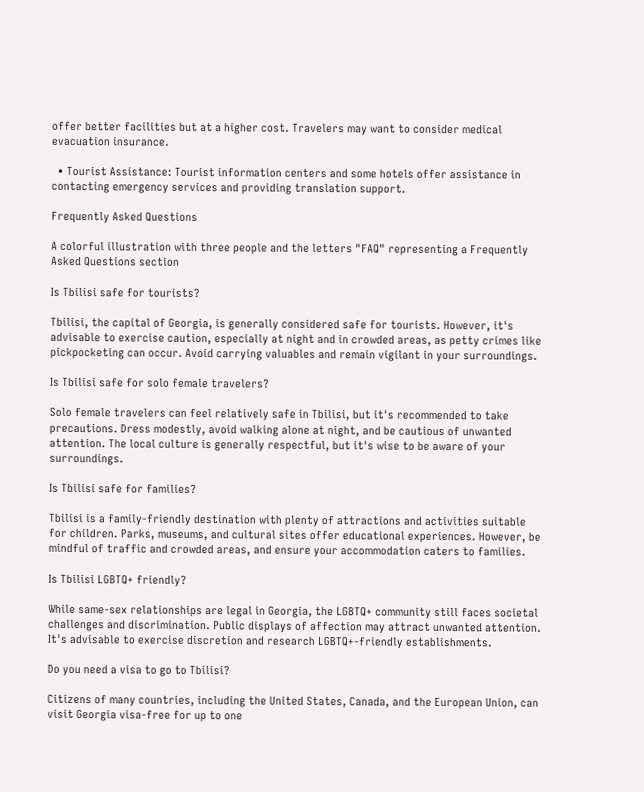offer better facilities but at a higher cost. Travelers may want to consider medical evacuation insurance.

  • Tourist Assistance: Tourist information centers and some hotels offer assistance in contacting emergency services and providing translation support.

Frequently Asked Questions

A colorful illustration with three people and the letters "FAQ" representing a Frequently Asked Questions section

Is Tbilisi safe for tourists?

Tbilisi, the capital of Georgia, is generally considered safe for tourists. However, it's advisable to exercise caution, especially at night and in crowded areas, as petty crimes like pickpocketing can occur. Avoid carrying valuables and remain vigilant in your surroundings.

Is Tbilisi safe for solo female travelers?

Solo female travelers can feel relatively safe in Tbilisi, but it's recommended to take precautions. Dress modestly, avoid walking alone at night, and be cautious of unwanted attention. The local culture is generally respectful, but it's wise to be aware of your surroundings.

Is Tbilisi safe for families?

Tbilisi is a family-friendly destination with plenty of attractions and activities suitable for children. Parks, museums, and cultural sites offer educational experiences. However, be mindful of traffic and crowded areas, and ensure your accommodation caters to families.

Is Tbilisi LGBTQ+ friendly?

While same-sex relationships are legal in Georgia, the LGBTQ+ community still faces societal challenges and discrimination. Public displays of affection may attract unwanted attention. It's advisable to exercise discretion and research LGBTQ+-friendly establishments.

Do you need a visa to go to Tbilisi?

Citizens of many countries, including the United States, Canada, and the European Union, can visit Georgia visa-free for up to one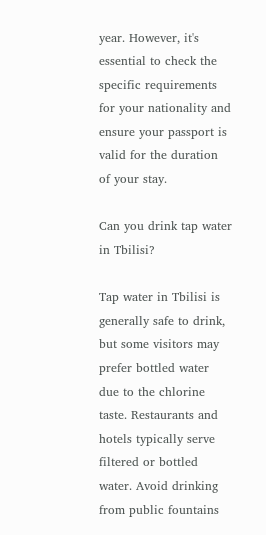year. However, it's essential to check the specific requirements for your nationality and ensure your passport is valid for the duration of your stay.

Can you drink tap water in Tbilisi?

Tap water in Tbilisi is generally safe to drink, but some visitors may prefer bottled water due to the chlorine taste. Restaurants and hotels typically serve filtered or bottled water. Avoid drinking from public fountains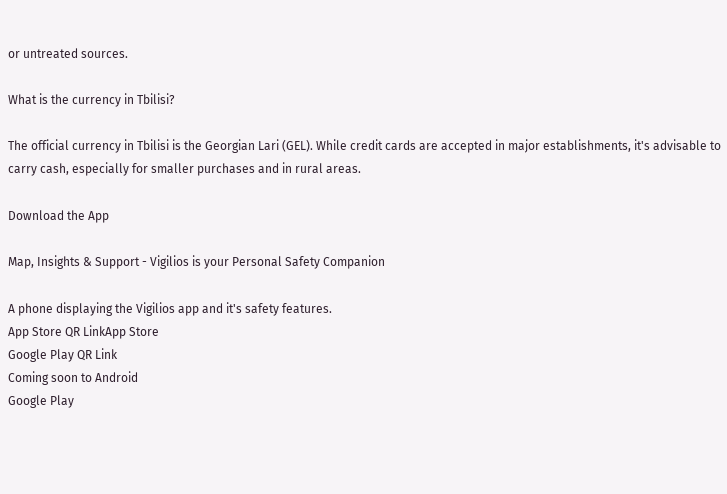or untreated sources.

What is the currency in Tbilisi?

The official currency in Tbilisi is the Georgian Lari (GEL). While credit cards are accepted in major establishments, it's advisable to carry cash, especially for smaller purchases and in rural areas.

Download the App

Map, Insights & Support - Vigilios is your Personal Safety Companion

A phone displaying the Vigilios app and it's safety features.
App Store QR LinkApp Store
Google Play QR Link
Coming soon to Android
Google Play